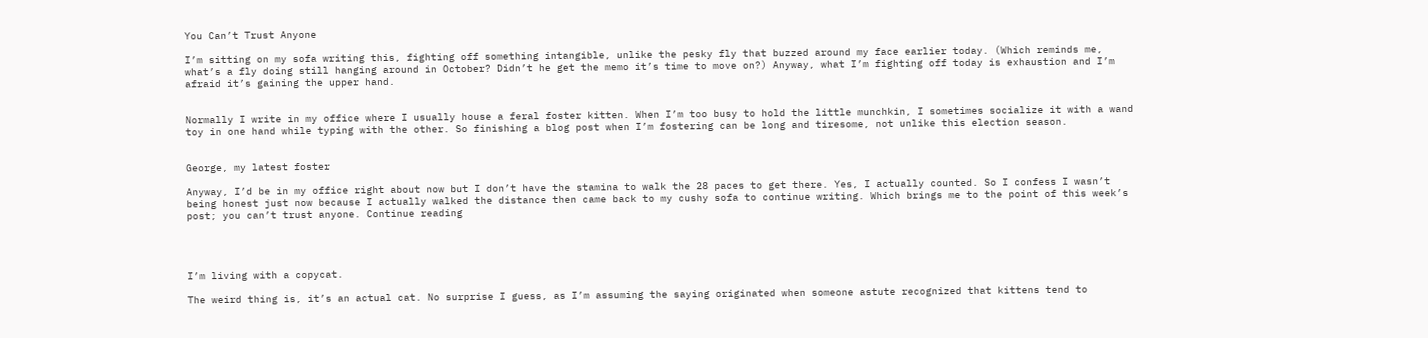You Can’t Trust Anyone

I’m sitting on my sofa writing this, fighting off something intangible, unlike the pesky fly that buzzed around my face earlier today. (Which reminds me, what’s a fly doing still hanging around in October? Didn’t he get the memo it’s time to move on?) Anyway, what I’m fighting off today is exhaustion and I’m afraid it’s gaining the upper hand.


Normally I write in my office where I usually house a feral foster kitten. When I’m too busy to hold the little munchkin, I sometimes socialize it with a wand toy in one hand while typing with the other. So finishing a blog post when I’m fostering can be long and tiresome, not unlike this election season.


George, my latest foster

Anyway, I’d be in my office right about now but I don’t have the stamina to walk the 28 paces to get there. Yes, I actually counted. So I confess I wasn’t being honest just now because I actually walked the distance then came back to my cushy sofa to continue writing. Which brings me to the point of this week’s post; you can’t trust anyone. Continue reading




I’m living with a copycat.

The weird thing is, it’s an actual cat. No surprise I guess, as I’m assuming the saying originated when someone astute recognized that kittens tend to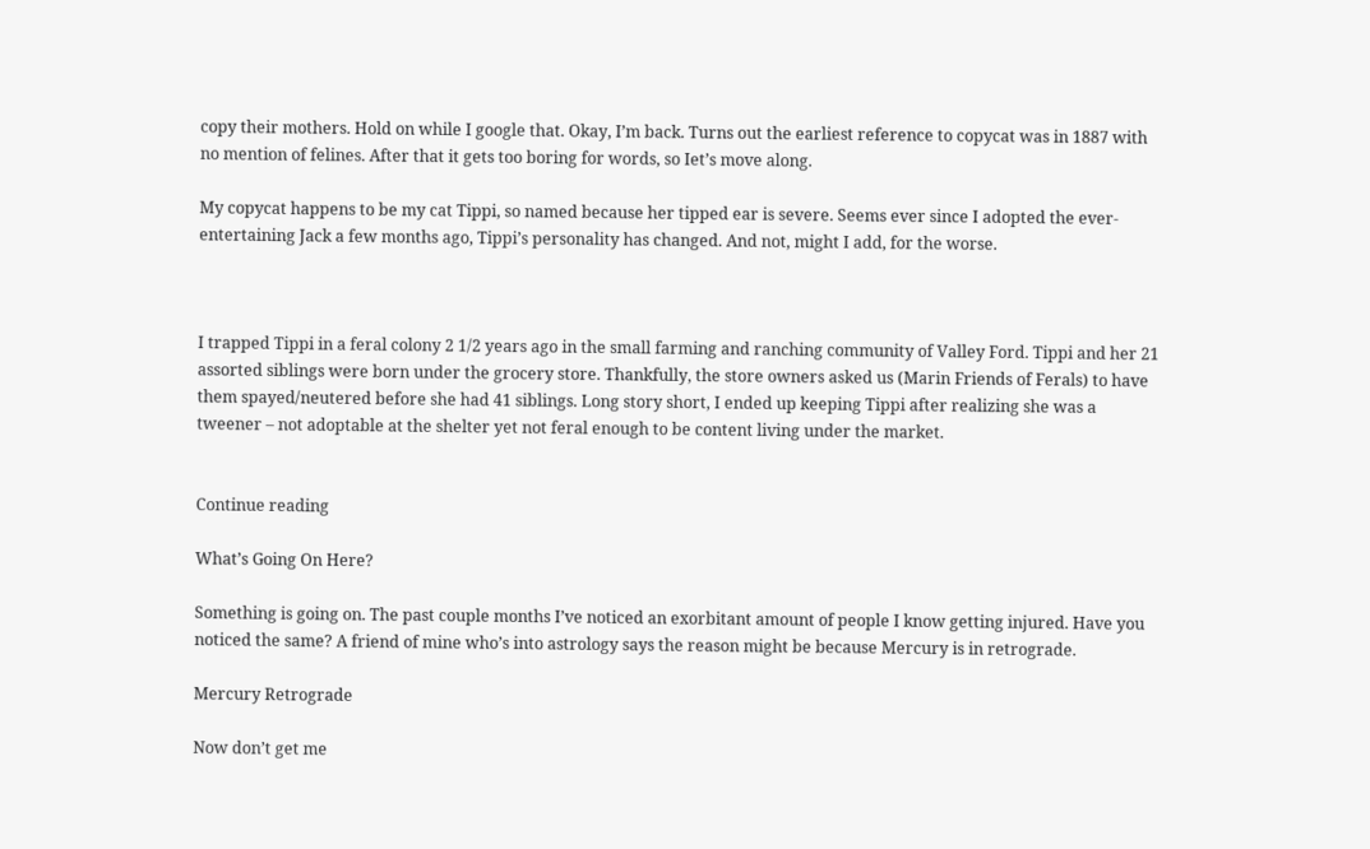copy their mothers. Hold on while I google that. Okay, I’m back. Turns out the earliest reference to copycat was in 1887 with no mention of felines. After that it gets too boring for words, so Iet’s move along.

My copycat happens to be my cat Tippi, so named because her tipped ear is severe. Seems ever since I adopted the ever-entertaining Jack a few months ago, Tippi’s personality has changed. And not, might I add, for the worse.



I trapped Tippi in a feral colony 2 1/2 years ago in the small farming and ranching community of Valley Ford. Tippi and her 21 assorted siblings were born under the grocery store. Thankfully, the store owners asked us (Marin Friends of Ferals) to have them spayed/neutered before she had 41 siblings. Long story short, I ended up keeping Tippi after realizing she was a tweener – not adoptable at the shelter yet not feral enough to be content living under the market.


Continue reading

What’s Going On Here?

Something is going on. The past couple months I’ve noticed an exorbitant amount of people I know getting injured. Have you noticed the same? A friend of mine who’s into astrology says the reason might be because Mercury is in retrograde.

Mercury Retrograde

Now don’t get me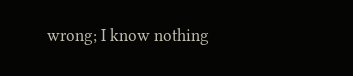wrong; I know nothing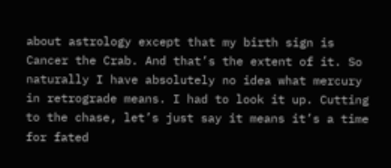about astrology except that my birth sign is Cancer the Crab. And that’s the extent of it. So naturally I have absolutely no idea what mercury in retrograde means. I had to look it up. Cutting to the chase, let’s just say it means it’s a time for fated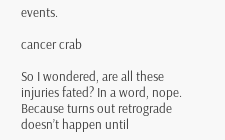events.

cancer crab

So I wondered, are all these injuries fated? In a word, nope. Because turns out retrograde doesn’t happen until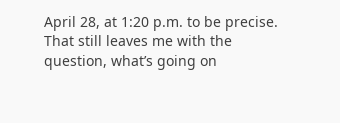April 28, at 1:20 p.m. to be precise. That still leaves me with the question, what’s going on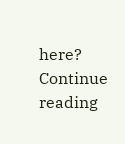here? Continue reading